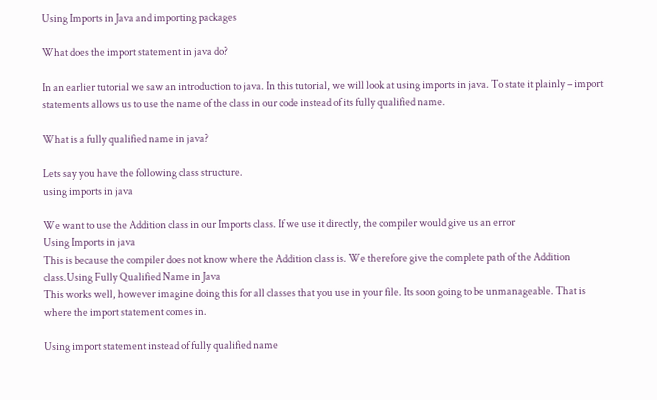Using Imports in Java and importing packages

What does the import statement in java do?

In an earlier tutorial we saw an introduction to java. In this tutorial, we will look at using imports in java. To state it plainly – import statements allows us to use the name of the class in our code instead of its fully qualified name.

What is a fully qualified name in java?

Lets say you have the following class structure.
using imports in java

We want to use the Addition class in our Imports class. If we use it directly, the compiler would give us an error
Using Imports in java
This is because the compiler does not know where the Addition class is. We therefore give the complete path of the Addition class.Using Fully Qualified Name in Java
This works well, however imagine doing this for all classes that you use in your file. Its soon going to be unmanageable. That is where the import statement comes in.

Using import statement instead of fully qualified name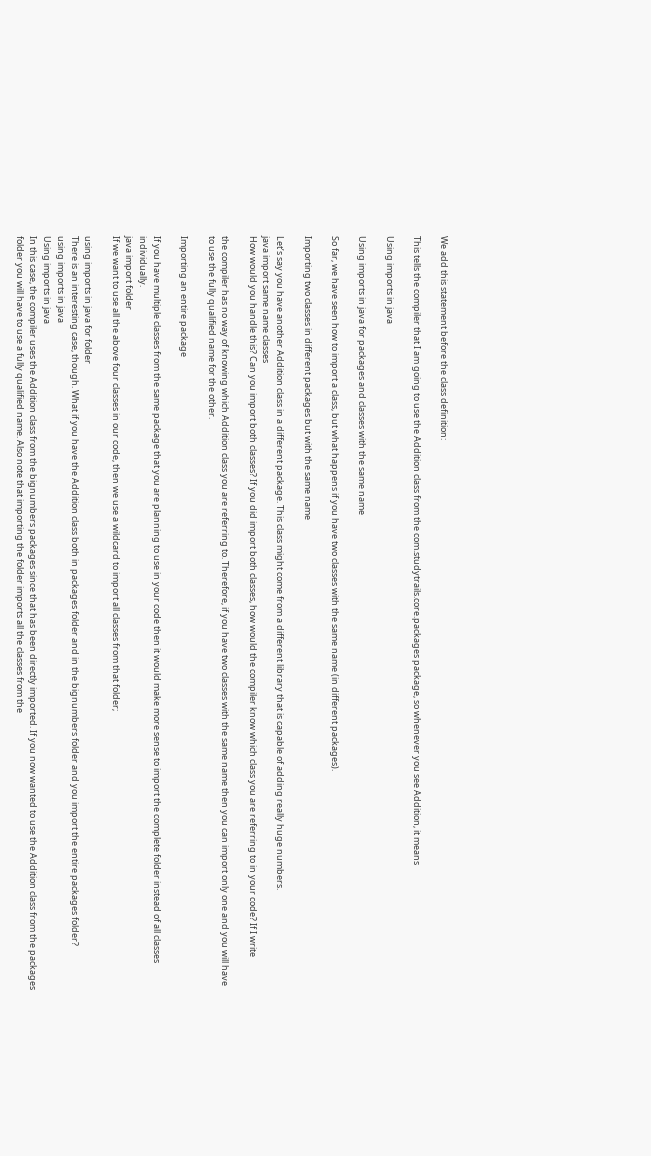We add this statement before the class definition:

This tells the compiler that I am going to use the Addition class from the com.studytrails.core.packages package, so whenever you see Addition, it means

Using imports in java

Using imports in java for packages and classes with the same name

So far, we have seen how to import a class, but what happens if you have two classes with the same name (in different packages).

Importing two classes in different packages but with the same name

Let’s say you have another Addition class in a different package. This class might come from a different library that is capable of adding really huge numbers.
java import same name classes
How would you handle this? Can you import both classes? If you did import both classes, how would the compiler know which class you are referring to in your code? If I write

the compiler has no way of knowing which Addition class you are referring to. Therefore, if you have two classes with the same name then you can import only one and you will have to use the fully qualified name for the other.

Importing an entire package

If you have multiple classes from the same package that you are planning to use in your code then it would make more sense to import the complete folder instead of all classes individually.
java import folder
If we want to use all the above four classes in our code, then we use a wildcard to import all classes from that folder;

using imports in java for folder
There is an interesting case, though. What if you have the Addition class both in packages folder and in the bignumbers folder and you import the entire packages folder?
using imports in java
Using imports in java
In this case, the compiler uses the Addition class from the bignumbers packages since that has been directly imported. If you now wanted to use the Addition class from the packages folder you will have to use a fully qualified name. Also note that importing the folder imports all the classes from the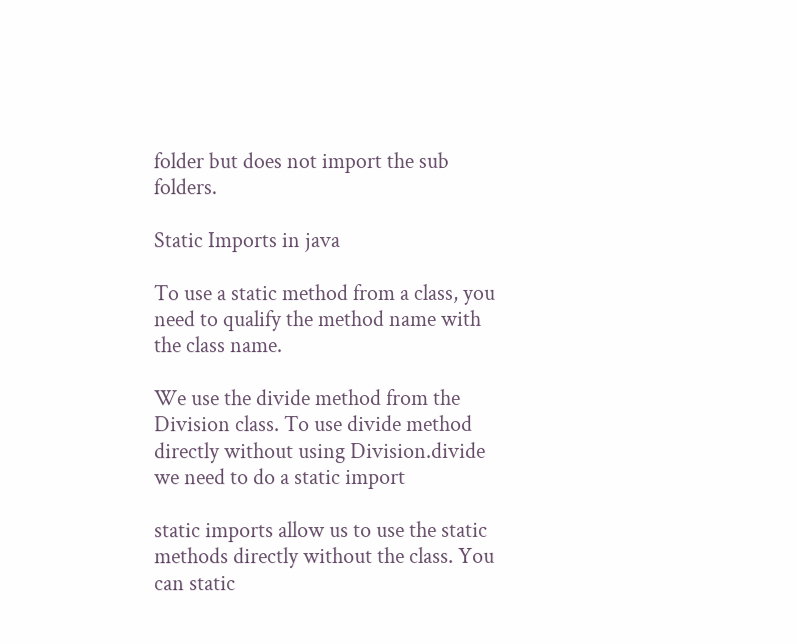folder but does not import the sub folders.

Static Imports in java

To use a static method from a class, you need to qualify the method name with the class name.

We use the divide method from the Division class. To use divide method directly without using Division.divide we need to do a static import

static imports allow us to use the static methods directly without the class. You can static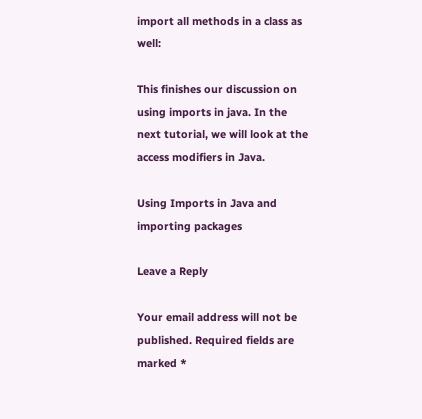import all methods in a class as well:

This finishes our discussion on using imports in java. In the next tutorial, we will look at the access modifiers in Java.

Using Imports in Java and importing packages

Leave a Reply

Your email address will not be published. Required fields are marked *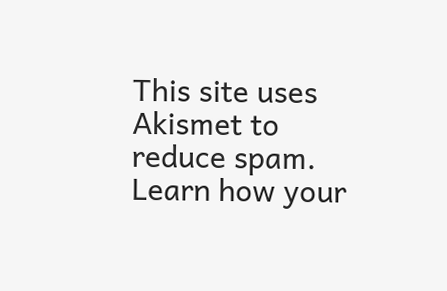This site uses Akismet to reduce spam. Learn how your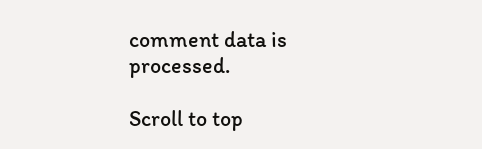comment data is processed.

Scroll to top